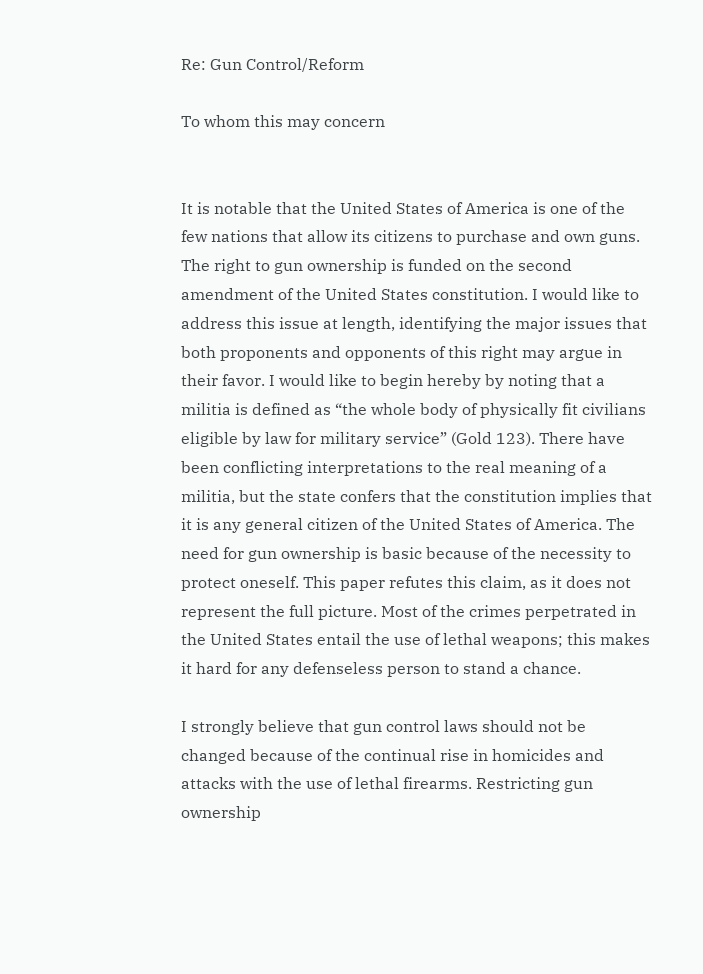Re: Gun Control/Reform

To whom this may concern


It is notable that the United States of America is one of the few nations that allow its citizens to purchase and own guns. The right to gun ownership is funded on the second amendment of the United States constitution. I would like to address this issue at length, identifying the major issues that both proponents and opponents of this right may argue in their favor. I would like to begin hereby by noting that a militia is defined as “the whole body of physically fit civilians eligible by law for military service” (Gold 123). There have been conflicting interpretations to the real meaning of a militia, but the state confers that the constitution implies that it is any general citizen of the United States of America. The need for gun ownership is basic because of the necessity to protect oneself. This paper refutes this claim, as it does not represent the full picture. Most of the crimes perpetrated in the United States entail the use of lethal weapons; this makes it hard for any defenseless person to stand a chance.

I strongly believe that gun control laws should not be changed because of the continual rise in homicides and attacks with the use of lethal firearms. Restricting gun ownership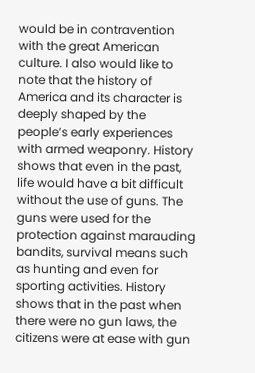would be in contravention with the great American culture. I also would like to note that the history of America and its character is deeply shaped by the people’s early experiences with armed weaponry. History shows that even in the past, life would have a bit difficult without the use of guns. The guns were used for the protection against marauding bandits, survival means such as hunting and even for sporting activities. History shows that in the past when there were no gun laws, the citizens were at ease with gun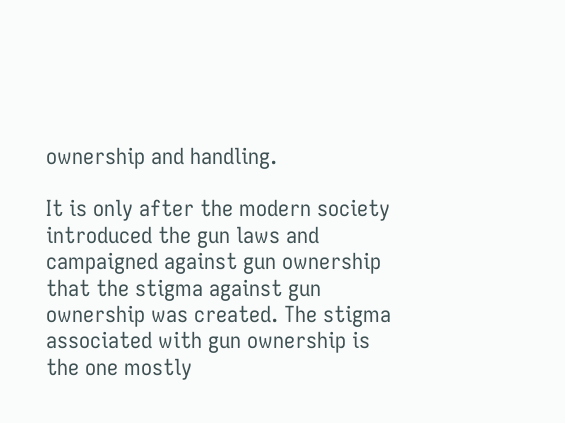ownership and handling.

It is only after the modern society introduced the gun laws and campaigned against gun ownership that the stigma against gun ownership was created. The stigma associated with gun ownership is the one mostly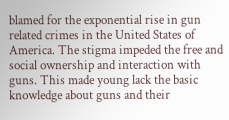blamed for the exponential rise in gun related crimes in the United States of America. The stigma impeded the free and social ownership and interaction with guns. This made young lack the basic knowledge about guns and their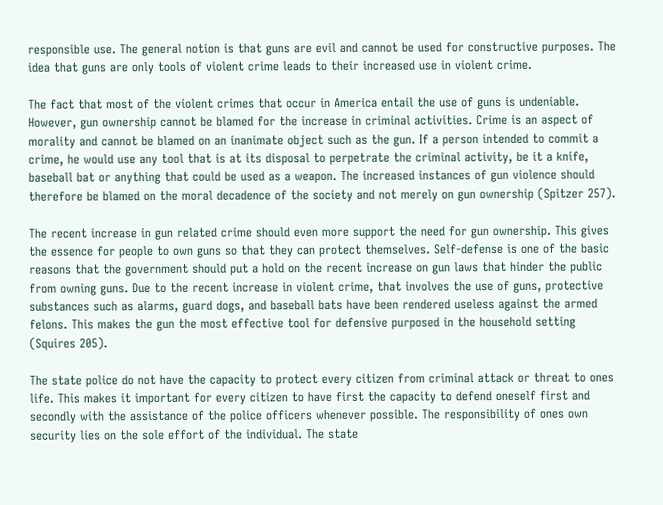responsible use. The general notion is that guns are evil and cannot be used for constructive purposes. The idea that guns are only tools of violent crime leads to their increased use in violent crime.

The fact that most of the violent crimes that occur in America entail the use of guns is undeniable. However, gun ownership cannot be blamed for the increase in criminal activities. Crime is an aspect of morality and cannot be blamed on an inanimate object such as the gun. If a person intended to commit a crime, he would use any tool that is at its disposal to perpetrate the criminal activity, be it a knife, baseball bat or anything that could be used as a weapon. The increased instances of gun violence should therefore be blamed on the moral decadence of the society and not merely on gun ownership (Spitzer 257).

The recent increase in gun related crime should even more support the need for gun ownership. This gives the essence for people to own guns so that they can protect themselves. Self-defense is one of the basic reasons that the government should put a hold on the recent increase on gun laws that hinder the public from owning guns. Due to the recent increase in violent crime, that involves the use of guns, protective substances such as alarms, guard dogs, and baseball bats have been rendered useless against the armed felons. This makes the gun the most effective tool for defensive purposed in the household setting (Squires 205).

The state police do not have the capacity to protect every citizen from criminal attack or threat to ones life. This makes it important for every citizen to have first the capacity to defend oneself first and secondly with the assistance of the police officers whenever possible. The responsibility of ones own security lies on the sole effort of the individual. The state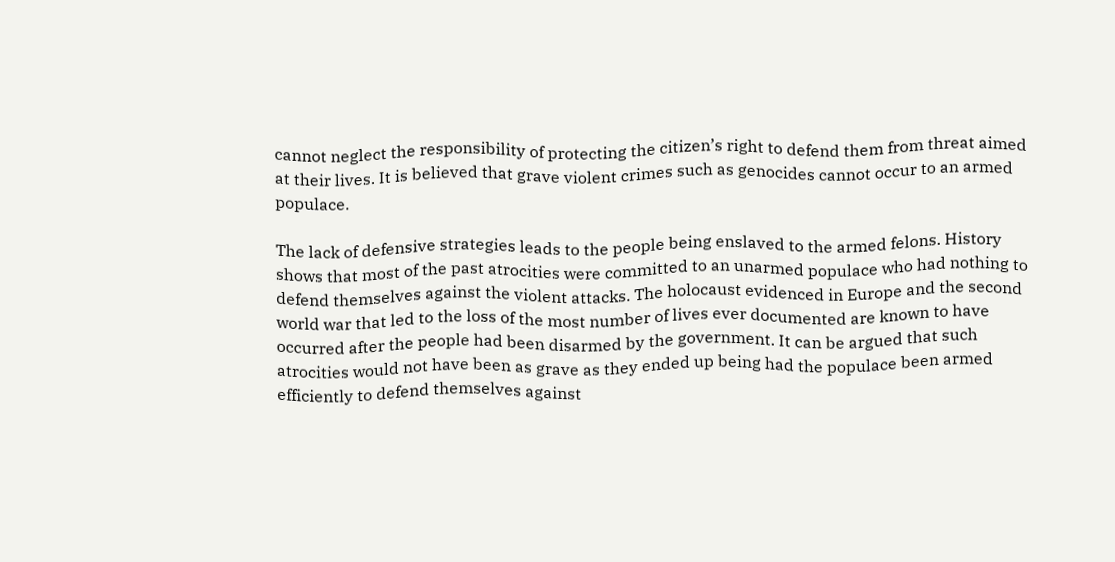cannot neglect the responsibility of protecting the citizen’s right to defend them from threat aimed at their lives. It is believed that grave violent crimes such as genocides cannot occur to an armed populace.

The lack of defensive strategies leads to the people being enslaved to the armed felons. History shows that most of the past atrocities were committed to an unarmed populace who had nothing to defend themselves against the violent attacks. The holocaust evidenced in Europe and the second world war that led to the loss of the most number of lives ever documented are known to have occurred after the people had been disarmed by the government. It can be argued that such atrocities would not have been as grave as they ended up being had the populace been armed efficiently to defend themselves against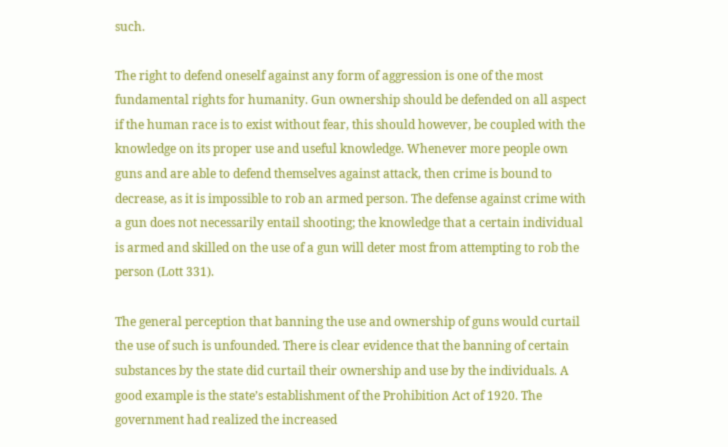such.

The right to defend oneself against any form of aggression is one of the most fundamental rights for humanity. Gun ownership should be defended on all aspect if the human race is to exist without fear, this should however, be coupled with the knowledge on its proper use and useful knowledge. Whenever more people own guns and are able to defend themselves against attack, then crime is bound to decrease, as it is impossible to rob an armed person. The defense against crime with a gun does not necessarily entail shooting; the knowledge that a certain individual is armed and skilled on the use of a gun will deter most from attempting to rob the person (Lott 331).

The general perception that banning the use and ownership of guns would curtail the use of such is unfounded. There is clear evidence that the banning of certain substances by the state did curtail their ownership and use by the individuals. A good example is the state’s establishment of the Prohibition Act of 1920. The government had realized the increased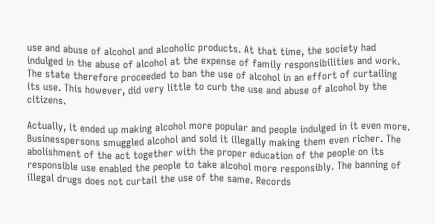use and abuse of alcohol and alcoholic products. At that time, the society had indulged in the abuse of alcohol at the expense of family responsibilities and work. The state therefore proceeded to ban the use of alcohol in an effort of curtailing its use. This however, did very little to curb the use and abuse of alcohol by the citizens.

Actually, it ended up making alcohol more popular and people indulged in it even more. Businesspersons smuggled alcohol and sold it illegally making them even richer. The abolishment of the act together with the proper education of the people on its responsible use enabled the people to take alcohol more responsibly. The banning of illegal drugs does not curtail the use of the same. Records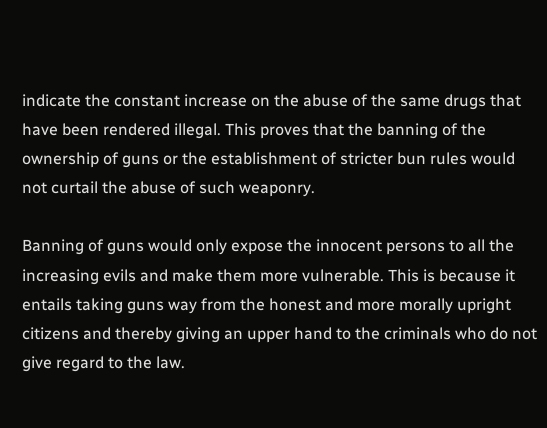indicate the constant increase on the abuse of the same drugs that have been rendered illegal. This proves that the banning of the ownership of guns or the establishment of stricter bun rules would not curtail the abuse of such weaponry.

Banning of guns would only expose the innocent persons to all the increasing evils and make them more vulnerable. This is because it entails taking guns way from the honest and more morally upright citizens and thereby giving an upper hand to the criminals who do not give regard to the law.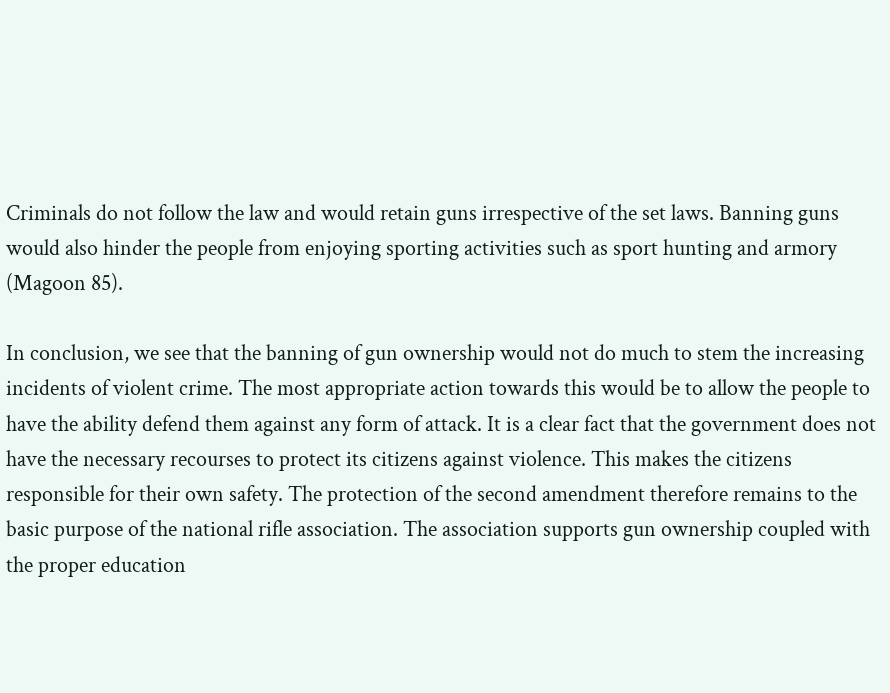Criminals do not follow the law and would retain guns irrespective of the set laws. Banning guns would also hinder the people from enjoying sporting activities such as sport hunting and armory (Magoon 85).

In conclusion, we see that the banning of gun ownership would not do much to stem the increasing incidents of violent crime. The most appropriate action towards this would be to allow the people to have the ability defend them against any form of attack. It is a clear fact that the government does not have the necessary recourses to protect its citizens against violence. This makes the citizens responsible for their own safety. The protection of the second amendment therefore remains to the basic purpose of the national rifle association. The association supports gun ownership coupled with the proper education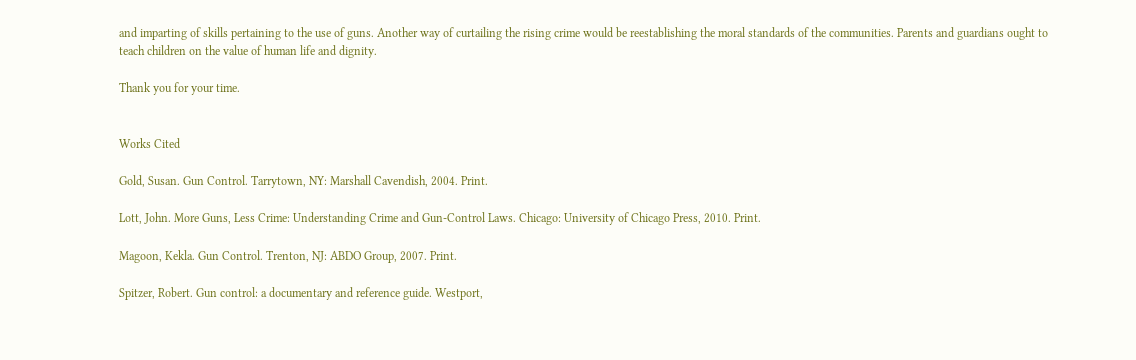and imparting of skills pertaining to the use of guns. Another way of curtailing the rising crime would be reestablishing the moral standards of the communities. Parents and guardians ought to teach children on the value of human life and dignity.

Thank you for your time.


Works Cited

Gold, Susan. Gun Control. Tarrytown, NY: Marshall Cavendish, 2004. Print.

Lott, John. More Guns, Less Crime: Understanding Crime and Gun-Control Laws. Chicago: University of Chicago Press, 2010. Print.

Magoon, Kekla. Gun Control. Trenton, NJ: ABDO Group, 2007. Print.

Spitzer, Robert. Gun control: a documentary and reference guide. Westport,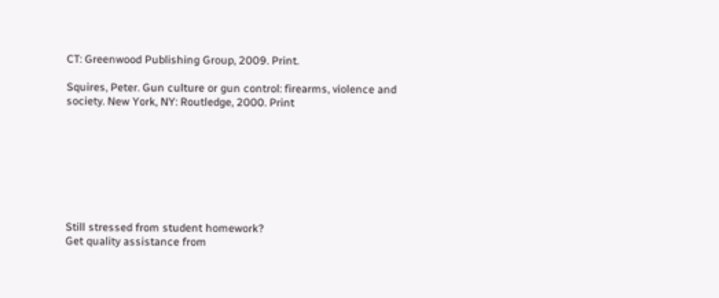CT: Greenwood Publishing Group, 2009. Print.

Squires, Peter. Gun culture or gun control: firearms, violence and society. New York, NY: Routledge, 2000. Print








Still stressed from student homework?
Get quality assistance from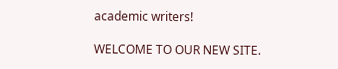academic writers!

WELCOME TO OUR NEW SITE.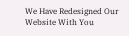We Have Redesigned Our Website With You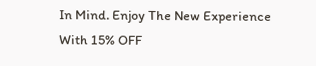In Mind. Enjoy The New Experience With 15% OFF